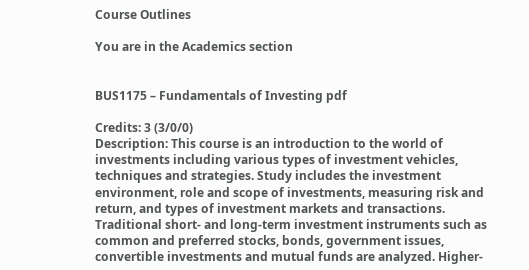Course Outlines

You are in the Academics section


BUS1175 – Fundamentals of Investing pdf

Credits: 3 (3/0/0)
Description: This course is an introduction to the world of investments including various types of investment vehicles, techniques and strategies. Study includes the investment environment, role and scope of investments, measuring risk and return, and types of investment markets and transactions. Traditional short- and long-term investment instruments such as common and preferred stocks, bonds, government issues, convertible investments and mutual funds are analyzed. Higher-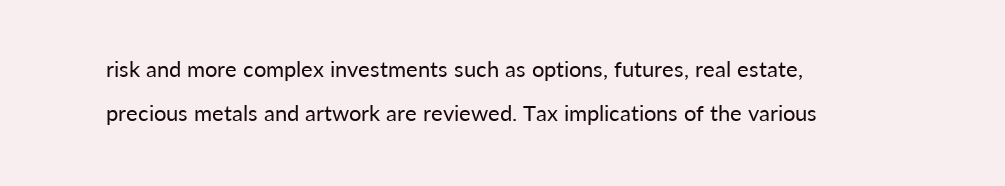risk and more complex investments such as options, futures, real estate, precious metals and artwork are reviewed. Tax implications of the various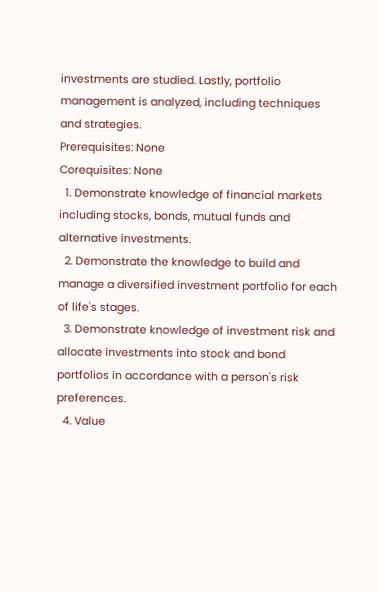investments are studied. Lastly, portfolio management is analyzed, including techniques and strategies.
Prerequisites: None
Corequisites: None
  1. Demonstrate knowledge of financial markets including stocks, bonds, mutual funds and alternative investments.
  2. Demonstrate the knowledge to build and manage a diversified investment portfolio for each of life's stages.
  3. Demonstrate knowledge of investment risk and allocate investments into stock and bond portfolios in accordance with a person's risk preferences.
  4. Value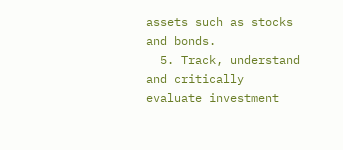assets such as stocks and bonds.
  5. Track, understand and critically evaluate investment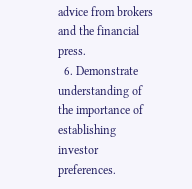advice from brokers and the financial press.
  6. Demonstrate understanding of the importance of establishing investor preferences.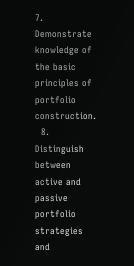7. Demonstrate knowledge of the basic principles of portfolio construction.
  8. Distinguish between active and passive portfolio strategies and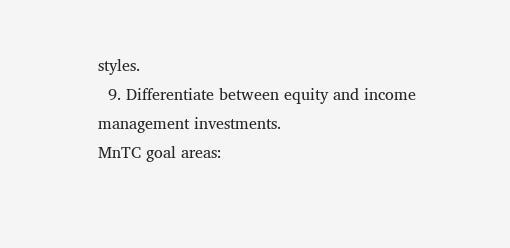styles.
  9. Differentiate between equity and income management investments.
MnTC goal areas: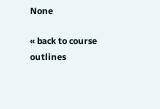None

« back to course outlines